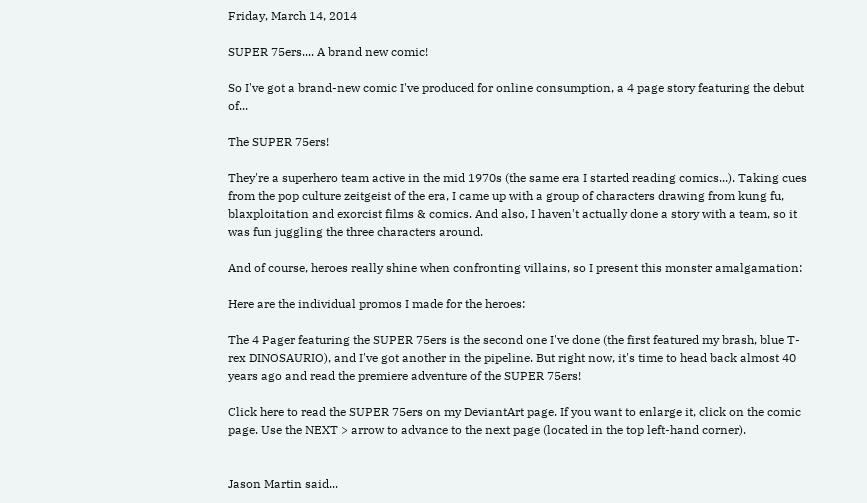Friday, March 14, 2014

SUPER 75ers.... A brand new comic!

So I've got a brand-new comic I've produced for online consumption, a 4 page story featuring the debut of...

The SUPER 75ers!

They're a superhero team active in the mid 1970s (the same era I started reading comics...). Taking cues from the pop culture zeitgeist of the era, I came up with a group of characters drawing from kung fu, blaxploitation and exorcist films & comics. And also, I haven't actually done a story with a team, so it was fun juggling the three characters around.

And of course, heroes really shine when confronting villains, so I present this monster amalgamation:

Here are the individual promos I made for the heroes:

The 4 Pager featuring the SUPER 75ers is the second one I've done (the first featured my brash, blue T-rex DINOSAURIO), and I've got another in the pipeline. But right now, it's time to head back almost 40 years ago and read the premiere adventure of the SUPER 75ers!

Click here to read the SUPER 75ers on my DeviantArt page. If you want to enlarge it, click on the comic page. Use the NEXT > arrow to advance to the next page (located in the top left-hand corner).


Jason Martin said...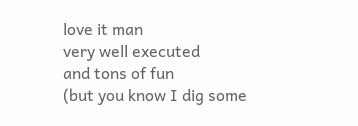love it man
very well executed
and tons of fun
(but you know I dig some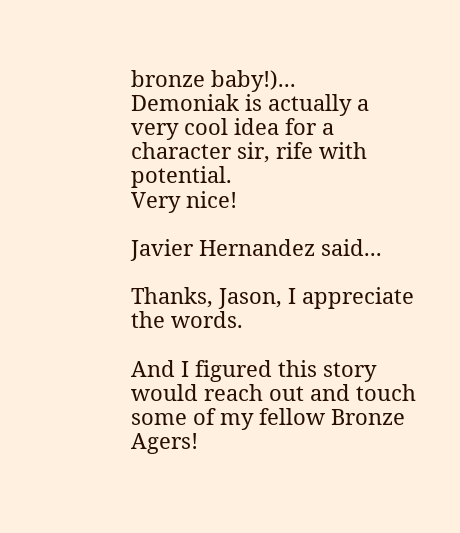bronze baby!)...
Demoniak is actually a very cool idea for a character sir, rife with potential.
Very nice!

Javier Hernandez said...

Thanks, Jason, I appreciate the words.

And I figured this story would reach out and touch some of my fellow Bronze Agers!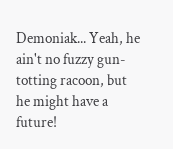Demoniak... Yeah, he ain't no fuzzy gun-totting racoon, but he might have a future!